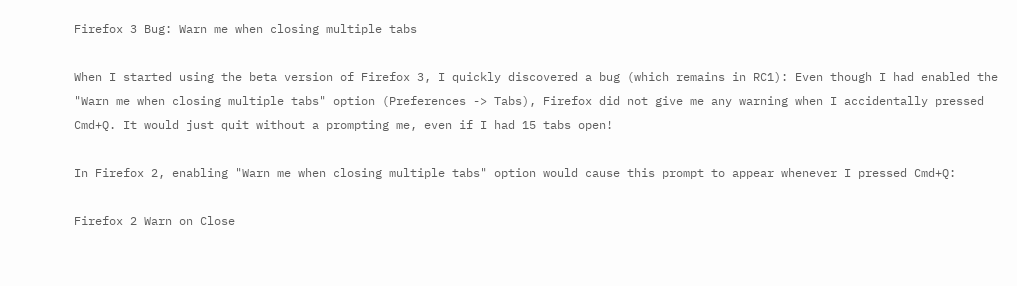Firefox 3 Bug: Warn me when closing multiple tabs

When I started using the beta version of Firefox 3, I quickly discovered a bug (which remains in RC1): Even though I had enabled the "Warn me when closing multiple tabs" option (Preferences -> Tabs), Firefox did not give me any warning when I accidentally pressed Cmd+Q. It would just quit without a prompting me, even if I had 15 tabs open!

In Firefox 2, enabling "Warn me when closing multiple tabs" option would cause this prompt to appear whenever I pressed Cmd+Q:

Firefox 2 Warn on Close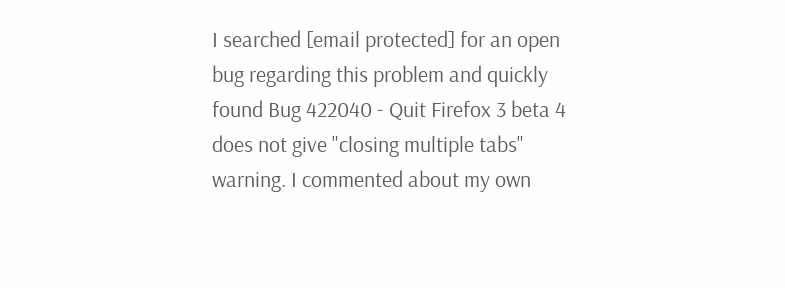I searched [email protected] for an open bug regarding this problem and quickly found Bug 422040 - Quit Firefox 3 beta 4 does not give "closing multiple tabs" warning. I commented about my own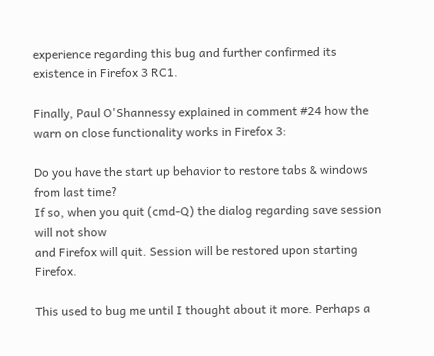experience regarding this bug and further confirmed its existence in Firefox 3 RC1.

Finally, Paul O'Shannessy explained in comment #24 how the warn on close functionality works in Firefox 3:

Do you have the start up behavior to restore tabs & windows from last time?
If so, when you quit (cmd-Q) the dialog regarding save session will not show
and Firefox will quit. Session will be restored upon starting Firefox.

This used to bug me until I thought about it more. Perhaps a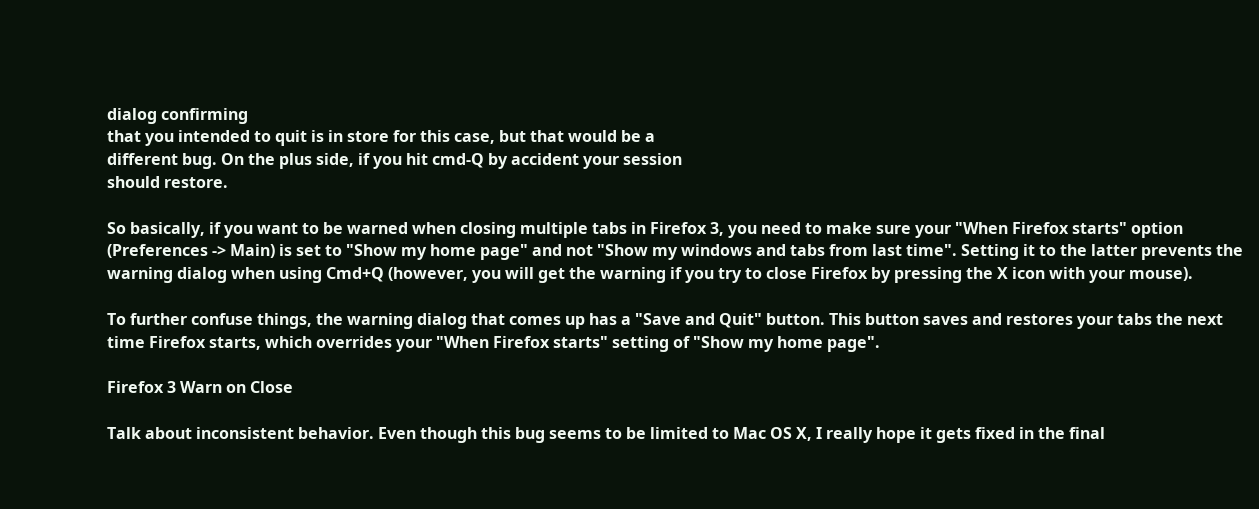dialog confirming
that you intended to quit is in store for this case, but that would be a
different bug. On the plus side, if you hit cmd-Q by accident your session
should restore.

So basically, if you want to be warned when closing multiple tabs in Firefox 3, you need to make sure your "When Firefox starts" option (Preferences -> Main) is set to "Show my home page" and not "Show my windows and tabs from last time". Setting it to the latter prevents the warning dialog when using Cmd+Q (however, you will get the warning if you try to close Firefox by pressing the X icon with your mouse).

To further confuse things, the warning dialog that comes up has a "Save and Quit" button. This button saves and restores your tabs the next time Firefox starts, which overrides your "When Firefox starts" setting of "Show my home page".

Firefox 3 Warn on Close

Talk about inconsistent behavior. Even though this bug seems to be limited to Mac OS X, I really hope it gets fixed in the final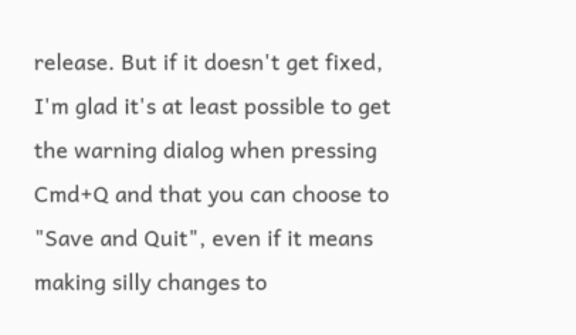release. But if it doesn't get fixed, I'm glad it's at least possible to get the warning dialog when pressing Cmd+Q and that you can choose to "Save and Quit", even if it means making silly changes to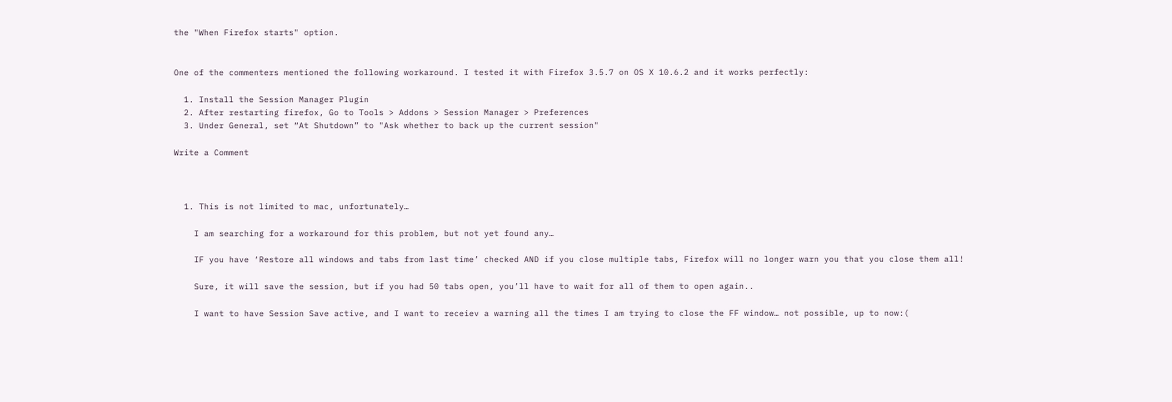the "When Firefox starts" option.


One of the commenters mentioned the following workaround. I tested it with Firefox 3.5.7 on OS X 10.6.2 and it works perfectly:

  1. Install the Session Manager Plugin
  2. After restarting firefox, Go to Tools > Addons > Session Manager > Preferences
  3. Under General, set “At Shutdown” to "Ask whether to back up the current session"

Write a Comment



  1. This is not limited to mac, unfortunately…

    I am searching for a workaround for this problem, but not yet found any…

    IF you have ‘Restore all windows and tabs from last time’ checked AND if you close multiple tabs, Firefox will no longer warn you that you close them all!

    Sure, it will save the session, but if you had 50 tabs open, you’ll have to wait for all of them to open again..

    I want to have Session Save active, and I want to receiev a warning all the times I am trying to close the FF window… not possible, up to now:(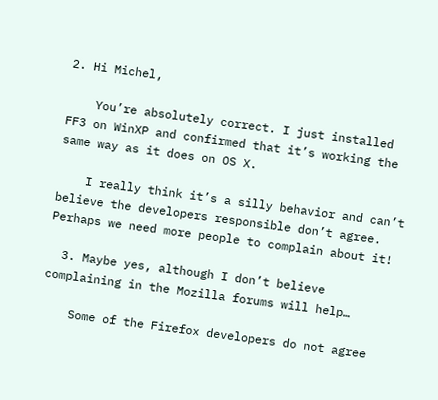2. Hi Michel,

    You’re absolutely correct. I just installed FF3 on WinXP and confirmed that it’s working the same way as it does on OS X.

    I really think it’s a silly behavior and can’t believe the developers responsible don’t agree. Perhaps we need more people to complain about it!

  3. Maybe yes, although I don’t believe complaining in the Mozilla forums will help…

    Some of the Firefox developers do not agree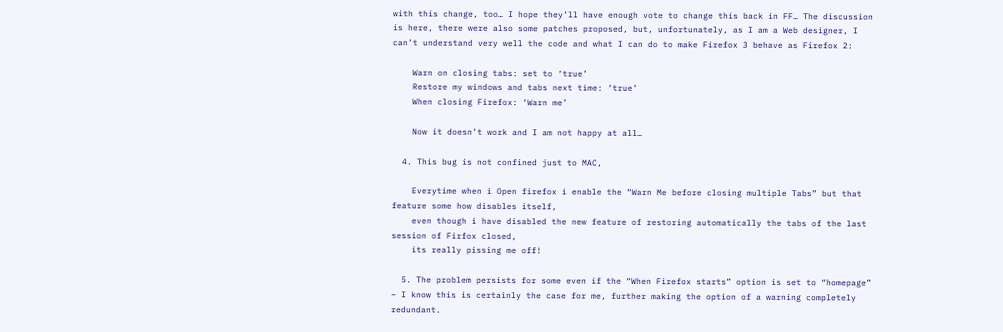with this change, too… I hope they’ll have enough vote to change this back in FF… The discussion is here, there were also some patches proposed, but, unfortunately, as I am a Web designer, I can’t understand very well the code and what I can do to make Firefox 3 behave as Firefox 2:

    Warn on closing tabs: set to ‘true’
    Restore my windows and tabs next time: ‘true’
    When closing Firefox: ‘Warn me’

    Now it doesn’t work and I am not happy at all…

  4. This bug is not confined just to MAC,

    Everytime when i Open firefox i enable the “Warn Me before closing multiple Tabs” but that feature some how disables itself,
    even though i have disabled the new feature of restoring automatically the tabs of the last session of Firfox closed,
    its really pissing me off!

  5. The problem persists for some even if the “When Firefox starts” option is set to “homepage” – I know this is certainly the case for me, further making the option of a warning completely redundant.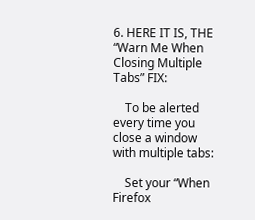6. HERE IT IS, THE “Warn Me When Closing Multiple Tabs” FIX:

    To be alerted every time you close a window with multiple tabs:

    Set your “When Firefox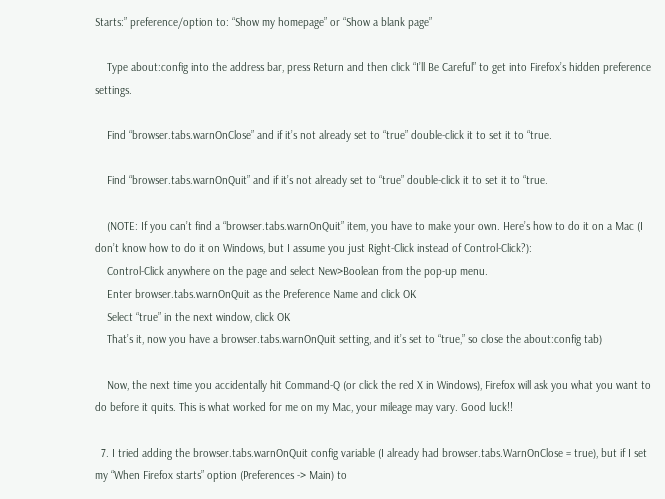Starts:” preference/option to: “Show my homepage” or “Show a blank page”

    Type about:config into the address bar, press Return and then click “I’ll Be Careful” to get into Firefox’s hidden preference settings.

    Find “browser.tabs.warnOnClose” and if it’s not already set to “true” double-click it to set it to “true.

    Find “browser.tabs.warnOnQuit” and if it’s not already set to “true” double-click it to set it to “true.

    (NOTE: If you can’t find a “browser.tabs.warnOnQuit” item, you have to make your own. Here’s how to do it on a Mac (I don’t know how to do it on Windows, but I assume you just Right-Click instead of Control-Click?):
    Control-Click anywhere on the page and select New>Boolean from the pop-up menu.
    Enter browser.tabs.warnOnQuit as the Preference Name and click OK
    Select “true” in the next window, click OK
    That’s it, now you have a browser.tabs.warnOnQuit setting, and it’s set to “true,” so close the about:config tab)

    Now, the next time you accidentally hit Command-Q (or click the red X in Windows), Firefox will ask you what you want to do before it quits. This is what worked for me on my Mac, your mileage may vary. Good luck!!

  7. I tried adding the browser.tabs.warnOnQuit config variable (I already had browser.tabs.WarnOnClose = true), but if I set my “When Firefox starts” option (Preferences -> Main) to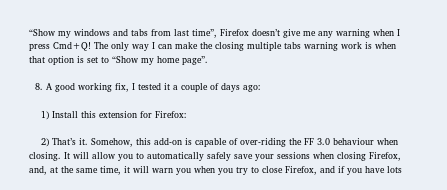“Show my windows and tabs from last time”, Firefox doesn’t give me any warning when I press Cmd+Q! The only way I can make the closing multiple tabs warning work is when that option is set to “Show my home page”.

  8. A good working fix, I tested it a couple of days ago:

    1) Install this extension for Firefox:

    2) That’s it. Somehow, this add-on is capable of over-riding the FF 3.0 behaviour when closing. It will allow you to automatically safely save your sessions when closing Firefox, and, at the same time, it will warn you when you try to close Firefox, and if you have lots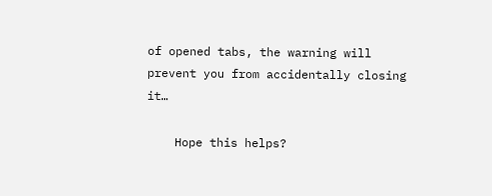of opened tabs, the warning will prevent you from accidentally closing it…

    Hope this helps?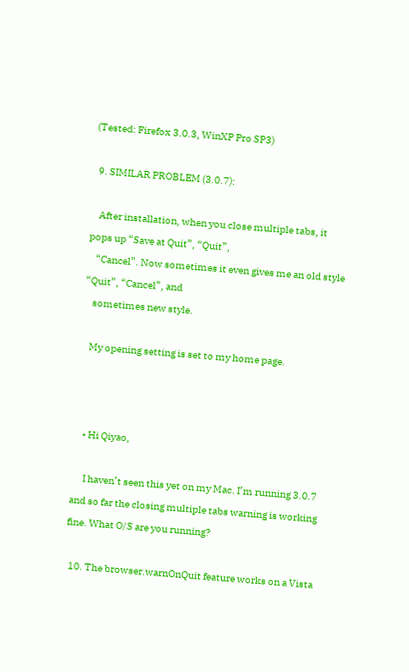(Tested: Firefox 3.0.3, WinXP Pro SP3)

  9. SIMILAR PROBLEM (3.0.7):

    After installation, when you close multiple tabs, it pops up “Save at Quit”, “Quit”,
    “Cancel”. Now sometimes it even gives me an old style “Quit”, “Cancel”, and
    sometimes new style.

    My opening setting is set to my home page.



    • Hi Qiyao,

      I haven’t seen this yet on my Mac. I’m running 3.0.7 and so far the closing multiple tabs warning is working fine. What O/S are you running?

  10. The browser.warnOnQuit feature works on a Vista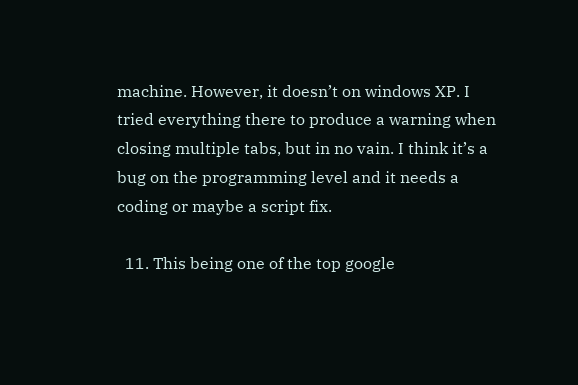machine. However, it doesn’t on windows XP. I tried everything there to produce a warning when closing multiple tabs, but in no vain. I think it’s a bug on the programming level and it needs a coding or maybe a script fix.

  11. This being one of the top google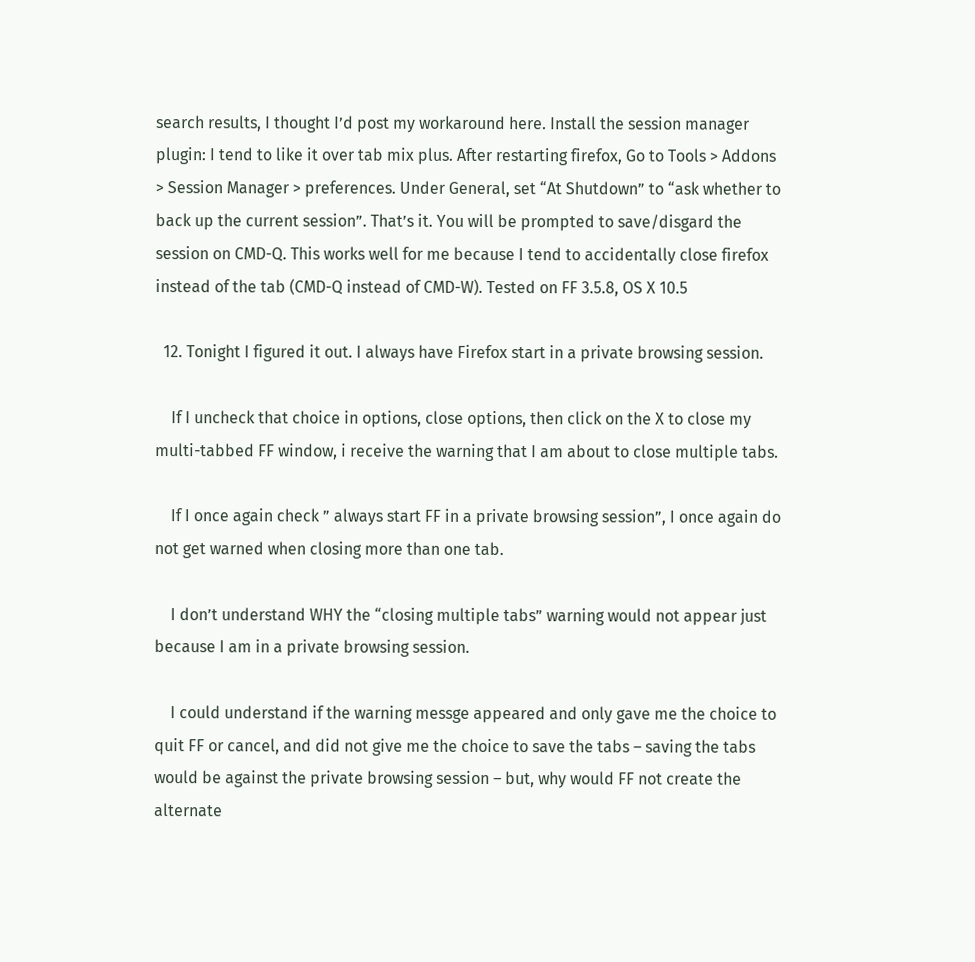search results, I thought I’d post my workaround here. Install the session manager plugin: I tend to like it over tab mix plus. After restarting firefox, Go to Tools > Addons > Session Manager > preferences. Under General, set “At Shutdown” to “ask whether to back up the current session”. That’s it. You will be prompted to save/disgard the session on CMD-Q. This works well for me because I tend to accidentally close firefox instead of the tab (CMD-Q instead of CMD-W). Tested on FF 3.5.8, OS X 10.5

  12. Tonight I figured it out. I always have Firefox start in a private browsing session.

    If I uncheck that choice in options, close options, then click on the X to close my multi-tabbed FF window, i receive the warning that I am about to close multiple tabs.

    If I once again check ” always start FF in a private browsing session”, I once again do not get warned when closing more than one tab.

    I don’t understand WHY the “closing multiple tabs” warning would not appear just because I am in a private browsing session.

    I could understand if the warning messge appeared and only gave me the choice to quit FF or cancel, and did not give me the choice to save the tabs – saving the tabs would be against the private browsing session – but, why would FF not create the alternate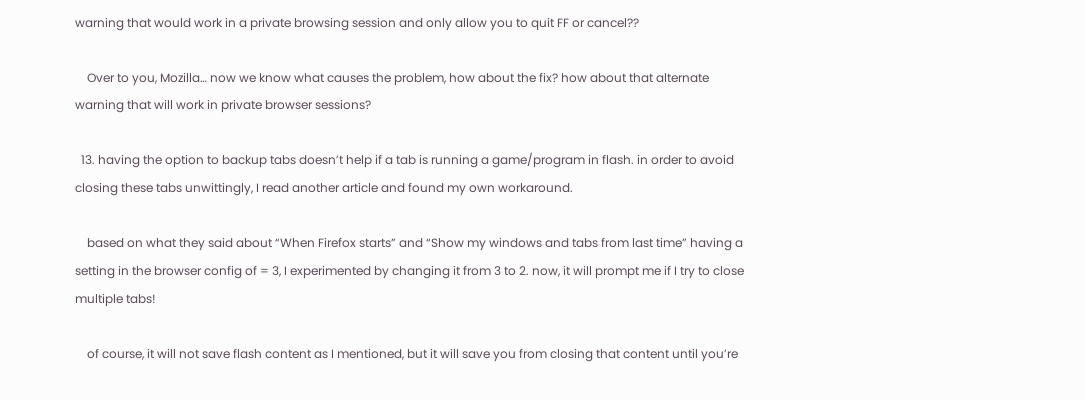warning that would work in a private browsing session and only allow you to quit FF or cancel??

    Over to you, Mozilla… now we know what causes the problem, how about the fix? how about that alternate warning that will work in private browser sessions?

  13. having the option to backup tabs doesn’t help if a tab is running a game/program in flash. in order to avoid closing these tabs unwittingly, I read another article and found my own workaround.

    based on what they said about “When Firefox starts” and “Show my windows and tabs from last time” having a setting in the browser config of = 3, I experimented by changing it from 3 to 2. now, it will prompt me if I try to close multiple tabs!

    of course, it will not save flash content as I mentioned, but it will save you from closing that content until you’re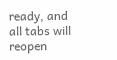ready, and all tabs will reopen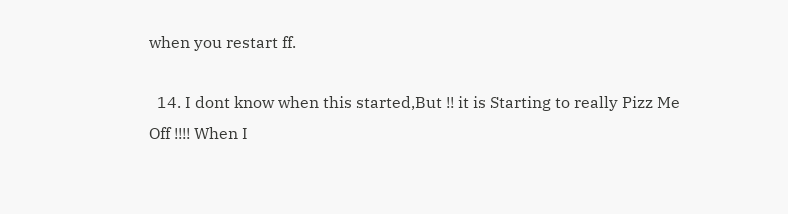when you restart ff.

  14. I dont know when this started,But !! it is Starting to really Pizz Me Off !!!! When I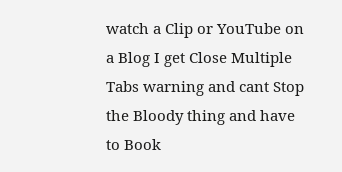watch a Clip or YouTube on a Blog I get Close Multiple Tabs warning and cant Stop the Bloody thing and have to Book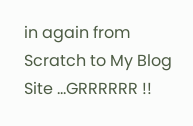in again from Scratch to My Blog Site …GRRRRRR !!